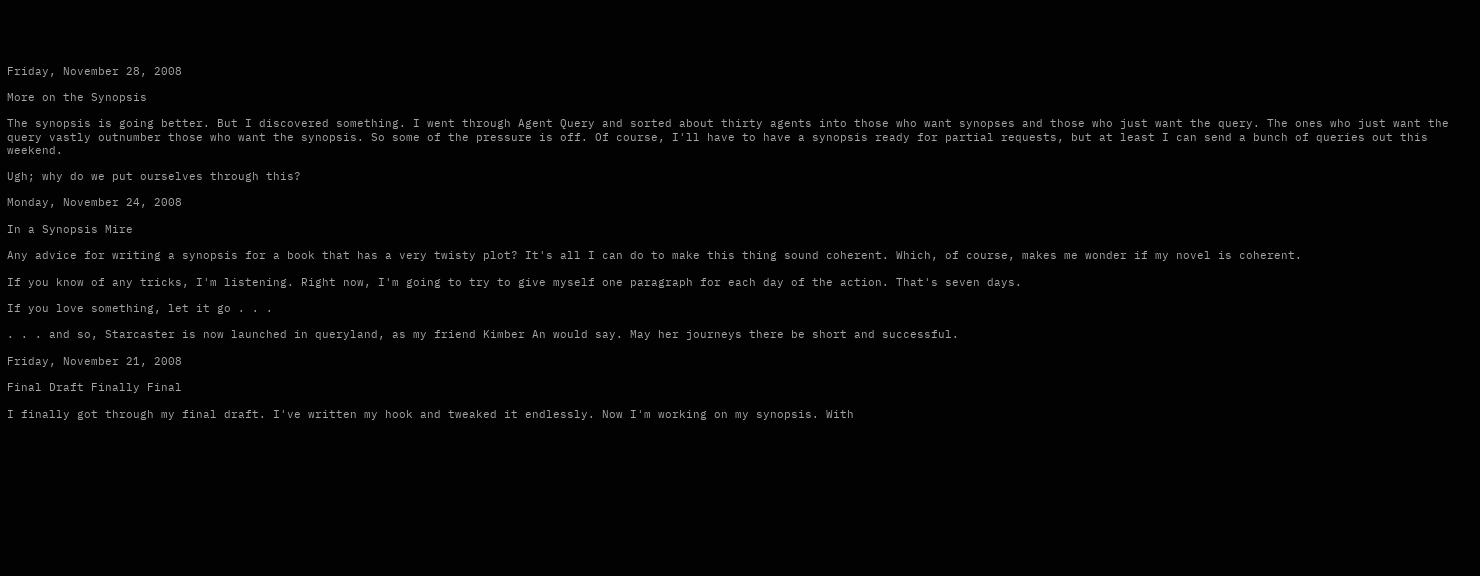Friday, November 28, 2008

More on the Synopsis

The synopsis is going better. But I discovered something. I went through Agent Query and sorted about thirty agents into those who want synopses and those who just want the query. The ones who just want the query vastly outnumber those who want the synopsis. So some of the pressure is off. Of course, I'll have to have a synopsis ready for partial requests, but at least I can send a bunch of queries out this weekend.

Ugh; why do we put ourselves through this?

Monday, November 24, 2008

In a Synopsis Mire

Any advice for writing a synopsis for a book that has a very twisty plot? It's all I can do to make this thing sound coherent. Which, of course, makes me wonder if my novel is coherent.

If you know of any tricks, I'm listening. Right now, I'm going to try to give myself one paragraph for each day of the action. That's seven days.

If you love something, let it go . . .

. . . and so, Starcaster is now launched in queryland, as my friend Kimber An would say. May her journeys there be short and successful.

Friday, November 21, 2008

Final Draft Finally Final

I finally got through my final draft. I've written my hook and tweaked it endlessly. Now I'm working on my synopsis. With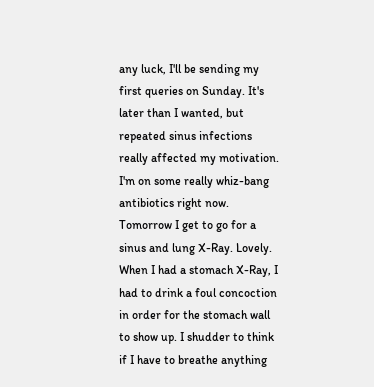any luck, I'll be sending my first queries on Sunday. It's later than I wanted, but repeated sinus infections really affected my motivation. I'm on some really whiz-bang antibiotics right now. Tomorrow I get to go for a sinus and lung X-Ray. Lovely. When I had a stomach X-Ray, I had to drink a foul concoction in order for the stomach wall to show up. I shudder to think if I have to breathe anything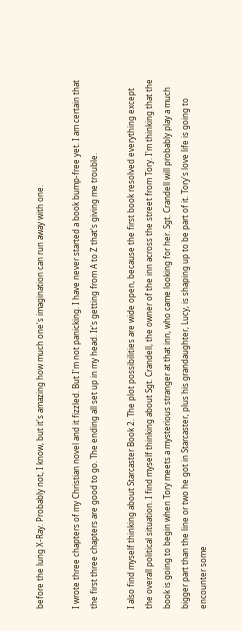before the lung X-Ray. Probably not, I know, but it's amazing how much one's imagination can run away with one.

I wrote three chapters of my Christian novel and it fizzled. But I'm not panicking. I have never started a book bump-free yet. I am certain that the first three chapters are good to go. The ending all set up in my head. It's getting from A to Z that's giving me trouble.

I also find myself thinking about Starcaster Book 2. The plot possibilities are wide open, because the first book resolved everything except the overall political situation. I find myself thinking about Sgt. Crandell, the owner of the inn across the street from Tory. I'm thinking that the book is going to begin when Tory meets a mysterious stranger at that inn, who came looking for her. Sgt. Crandell will probably play a much bigger part than the line or two he got in Starcaster, plus his grandaughter, Lucy, is shaping up to be part of it. Tory's love life is going to encounter some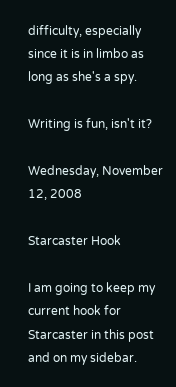difficulty, especially since it is in limbo as long as she's a spy.

Writing is fun, isn't it?

Wednesday, November 12, 2008

Starcaster Hook

I am going to keep my current hook for Starcaster in this post and on my sidebar.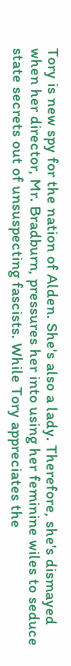Tory is new spy for the nation of Alden. She's also a lady. Therefore, she's dismayed when her director, Mr. Bradburn, pressures her into using her feminine wiles to seduce state secrets out of unsuspecting fascists. While Tory appreciates the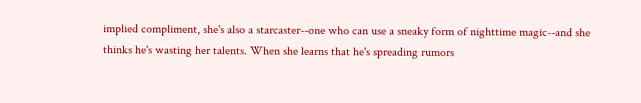implied compliment, she's also a starcaster--one who can use a sneaky form of nighttime magic--and she thinks he's wasting her talents. When she learns that he's spreading rumors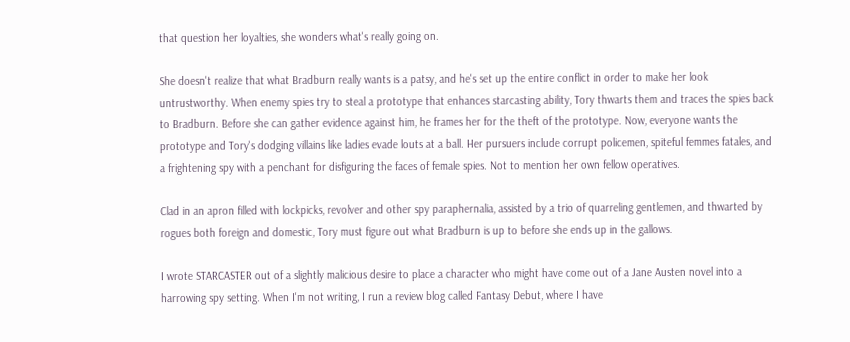that question her loyalties, she wonders what's really going on.

She doesn't realize that what Bradburn really wants is a patsy, and he's set up the entire conflict in order to make her look untrustworthy. When enemy spies try to steal a prototype that enhances starcasting ability, Tory thwarts them and traces the spies back to Bradburn. Before she can gather evidence against him, he frames her for the theft of the prototype. Now, everyone wants the prototype and Tory's dodging villains like ladies evade louts at a ball. Her pursuers include corrupt policemen, spiteful femmes fatales, and a frightening spy with a penchant for disfiguring the faces of female spies. Not to mention her own fellow operatives.

Clad in an apron filled with lockpicks, revolver and other spy paraphernalia, assisted by a trio of quarreling gentlemen, and thwarted by rogues both foreign and domestic, Tory must figure out what Bradburn is up to before she ends up in the gallows.

I wrote STARCASTER out of a slightly malicious desire to place a character who might have come out of a Jane Austen novel into a harrowing spy setting. When I'm not writing, I run a review blog called Fantasy Debut, where I have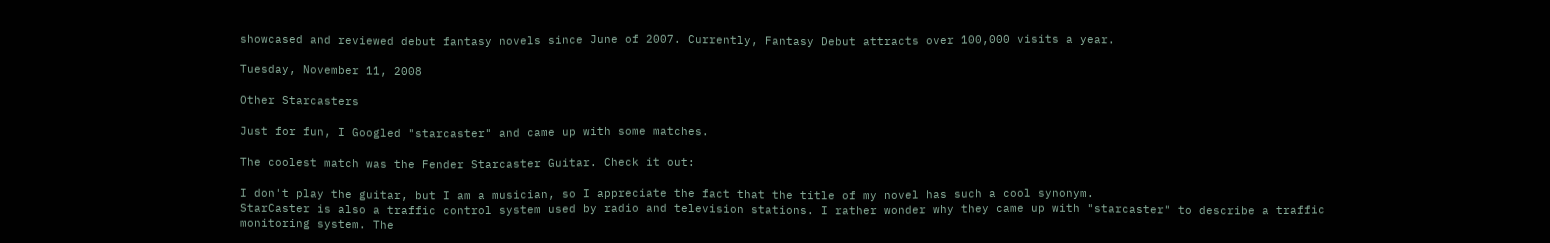showcased and reviewed debut fantasy novels since June of 2007. Currently, Fantasy Debut attracts over 100,000 visits a year.

Tuesday, November 11, 2008

Other Starcasters

Just for fun, I Googled "starcaster" and came up with some matches.

The coolest match was the Fender Starcaster Guitar. Check it out:

I don't play the guitar, but I am a musician, so I appreciate the fact that the title of my novel has such a cool synonym.
StarCaster is also a traffic control system used by radio and television stations. I rather wonder why they came up with "starcaster" to describe a traffic monitoring system. The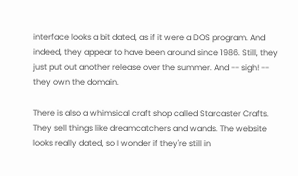interface looks a bit dated, as if it were a DOS program. And indeed, they appear to have been around since 1986. Still, they just put out another release over the summer. And -- sigh! -- they own the domain.

There is also a whimsical craft shop called Starcaster Crafts. They sell things like dreamcatchers and wands. The website looks really dated, so I wonder if they're still in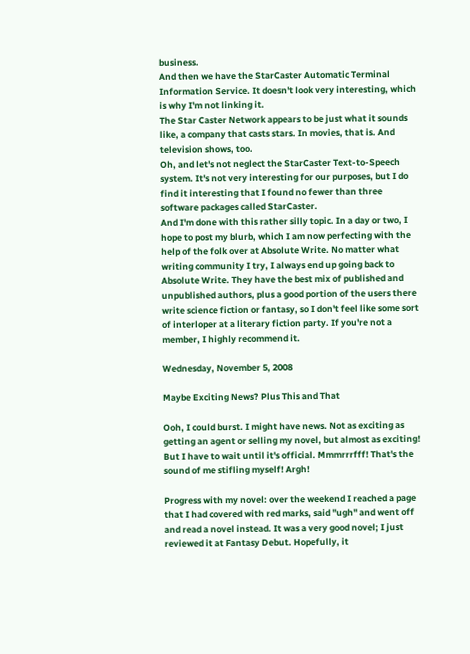business.
And then we have the StarCaster Automatic Terminal Information Service. It doesn't look very interesting, which is why I'm not linking it.
The Star Caster Network appears to be just what it sounds like, a company that casts stars. In movies, that is. And television shows, too.
Oh, and let's not neglect the StarCaster Text-to-Speech system. It's not very interesting for our purposes, but I do find it interesting that I found no fewer than three software packages called StarCaster.
And I'm done with this rather silly topic. In a day or two, I hope to post my blurb, which I am now perfecting with the help of the folk over at Absolute Write. No matter what writing community I try, I always end up going back to Absolute Write. They have the best mix of published and unpublished authors, plus a good portion of the users there write science fiction or fantasy, so I don't feel like some sort of interloper at a literary fiction party. If you're not a member, I highly recommend it.

Wednesday, November 5, 2008

Maybe Exciting News? Plus This and That

Ooh, I could burst. I might have news. Not as exciting as getting an agent or selling my novel, but almost as exciting! But I have to wait until it's official. Mmmrrrfff! That's the sound of me stifling myself! Argh!

Progress with my novel: over the weekend I reached a page that I had covered with red marks, said "ugh" and went off and read a novel instead. It was a very good novel; I just reviewed it at Fantasy Debut. Hopefully, it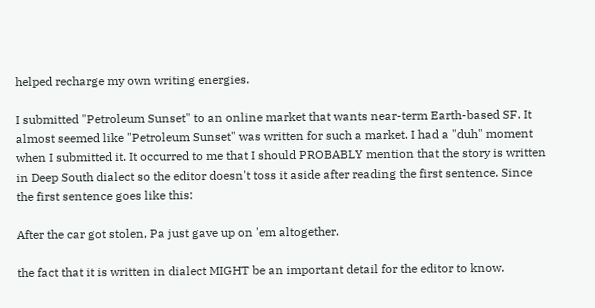helped recharge my own writing energies.

I submitted "Petroleum Sunset" to an online market that wants near-term Earth-based SF. It almost seemed like "Petroleum Sunset" was written for such a market. I had a "duh" moment when I submitted it. It occurred to me that I should PROBABLY mention that the story is written in Deep South dialect so the editor doesn't toss it aside after reading the first sentence. Since the first sentence goes like this:

After the car got stolen, Pa just gave up on 'em altogether.

the fact that it is written in dialect MIGHT be an important detail for the editor to know.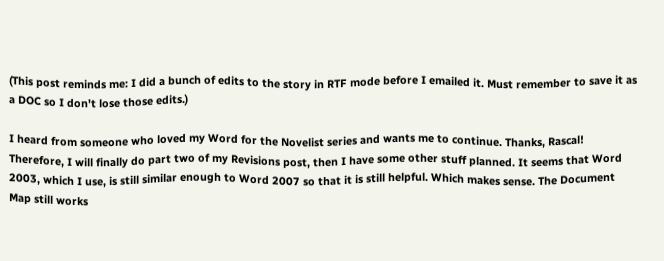(This post reminds me: I did a bunch of edits to the story in RTF mode before I emailed it. Must remember to save it as a DOC so I don't lose those edits.)

I heard from someone who loved my Word for the Novelist series and wants me to continue. Thanks, Rascal! Therefore, I will finally do part two of my Revisions post, then I have some other stuff planned. It seems that Word 2003, which I use, is still similar enough to Word 2007 so that it is still helpful. Which makes sense. The Document Map still works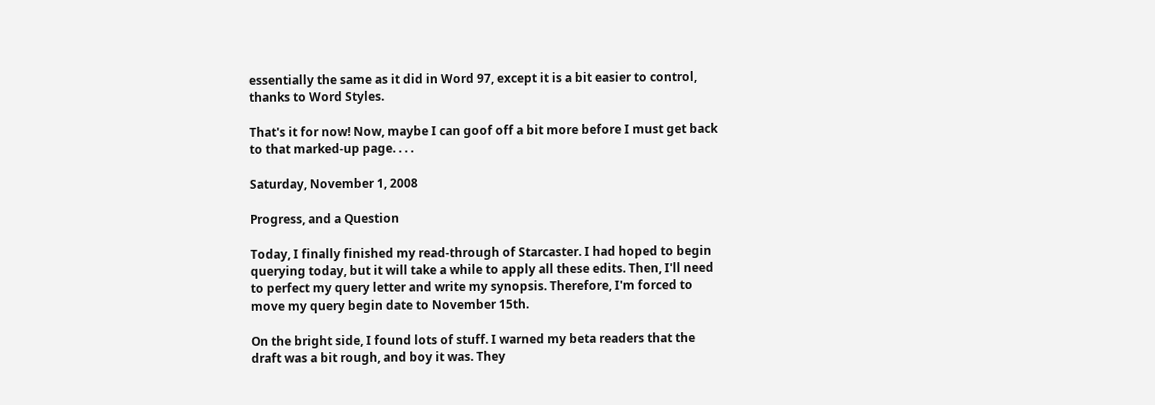essentially the same as it did in Word 97, except it is a bit easier to control, thanks to Word Styles.

That's it for now! Now, maybe I can goof off a bit more before I must get back to that marked-up page. . . .

Saturday, November 1, 2008

Progress, and a Question

Today, I finally finished my read-through of Starcaster. I had hoped to begin querying today, but it will take a while to apply all these edits. Then, I'll need to perfect my query letter and write my synopsis. Therefore, I'm forced to move my query begin date to November 15th.

On the bright side, I found lots of stuff. I warned my beta readers that the draft was a bit rough, and boy it was. They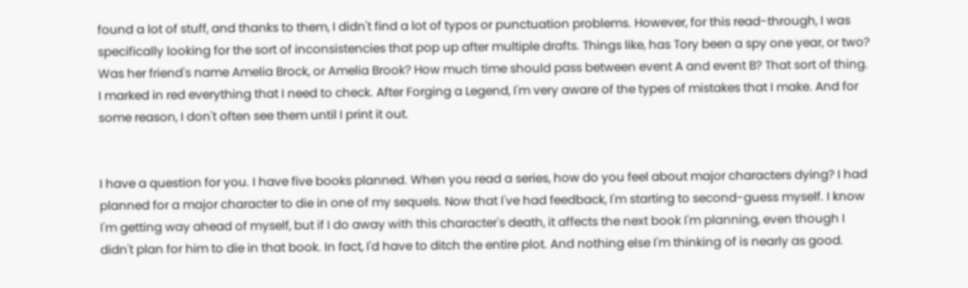found a lot of stuff, and thanks to them, I didn't find a lot of typos or punctuation problems. However, for this read-through, I was specifically looking for the sort of inconsistencies that pop up after multiple drafts. Things like, has Tory been a spy one year, or two? Was her friend's name Amelia Brock, or Amelia Brook? How much time should pass between event A and event B? That sort of thing. I marked in red everything that I need to check. After Forging a Legend, I'm very aware of the types of mistakes that I make. And for some reason, I don't often see them until I print it out.


I have a question for you. I have five books planned. When you read a series, how do you feel about major characters dying? I had planned for a major character to die in one of my sequels. Now that I've had feedback, I'm starting to second-guess myself. I know I'm getting way ahead of myself, but if I do away with this character's death, it affects the next book I'm planning, even though I didn't plan for him to die in that book. In fact, I'd have to ditch the entire plot. And nothing else I'm thinking of is nearly as good.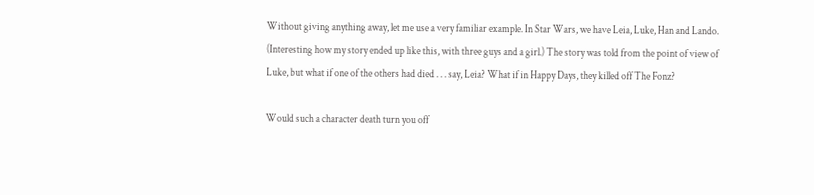Without giving anything away, let me use a very familiar example. In Star Wars, we have Leia, Luke, Han and Lando. (Interesting how my story ended up like this, with three guys and a girl.) The story was told from the point of view of Luke, but what if one of the others had died . . . say, Leia? What if in Happy Days, they killed off The Fonz?

Would such a character death turn you off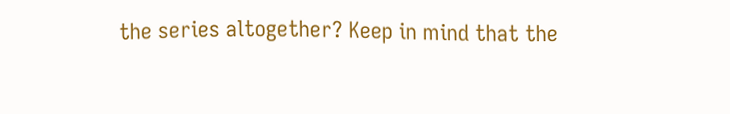the series altogether? Keep in mind that the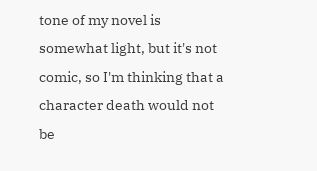tone of my novel is somewhat light, but it's not comic, so I'm thinking that a character death would not be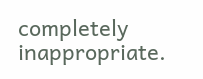completely inappropriate.